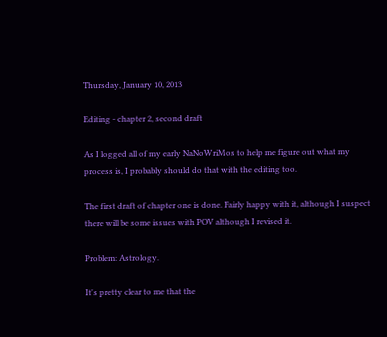Thursday, January 10, 2013

Editing - chapter 2, second draft

As I logged all of my early NaNoWriMos to help me figure out what my process is, I probably should do that with the editing too.

The first draft of chapter one is done. Fairly happy with it, although I suspect there will be some issues with POV although I revised it.

Problem: Astrology.

It's pretty clear to me that the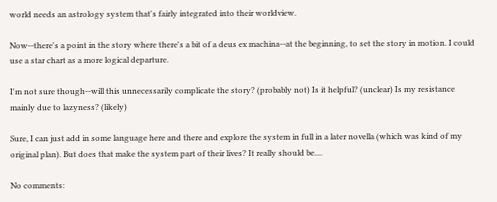world needs an astrology system that's fairly integrated into their worldview.

Now--there's a point in the story where there's a bit of a deus ex machina--at the beginning, to set the story in motion. I could use a star chart as a more logical departure.

I'm not sure though--will this unnecessarily complicate the story? (probably not) Is it helpful? (unclear) Is my resistance mainly due to lazyness? (likely)

Sure, I can just add in some language here and there and explore the system in full in a later novella (which was kind of my original plan). But does that make the system part of their lives? It really should be....

No comments: